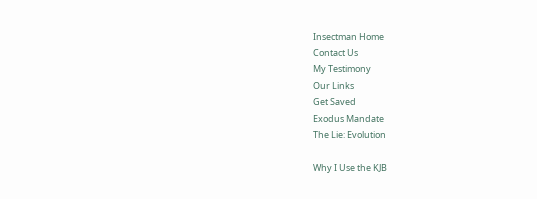Insectman Home
Contact Us
My Testimony
Our Links
Get Saved
Exodus Mandate
The Lie: Evolution

Why I Use the KJB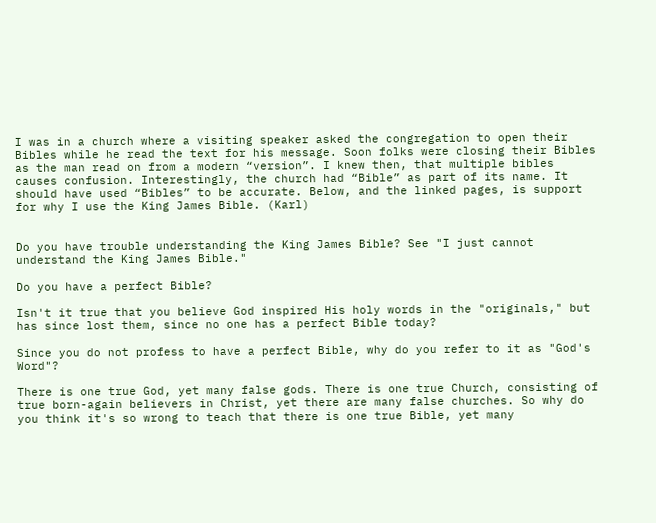I was in a church where a visiting speaker asked the congregation to open their Bibles while he read the text for his message. Soon folks were closing their Bibles as the man read on from a modern “version”. I knew then, that multiple bibles causes confusion. Interestingly, the church had “Bible” as part of its name. It should have used “Bibles” to be accurate. Below, and the linked pages, is support for why I use the King James Bible. (Karl)


Do you have trouble understanding the King James Bible? See "I just cannot understand the King James Bible."

Do you have a perfect Bible?

Isn't it true that you believe God inspired His holy words in the "originals," but has since lost them, since no one has a perfect Bible today?

Since you do not profess to have a perfect Bible, why do you refer to it as "God's Word"?

There is one true God, yet many false gods. There is one true Church, consisting of true born-again believers in Christ, yet there are many false churches. So why do you think it's so wrong to teach that there is one true Bible, yet many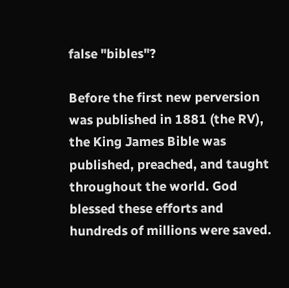false "bibles"?

Before the first new perversion was published in 1881 (the RV), the King James Bible was published, preached, and taught throughout the world. God blessed these efforts and hundreds of millions were saved.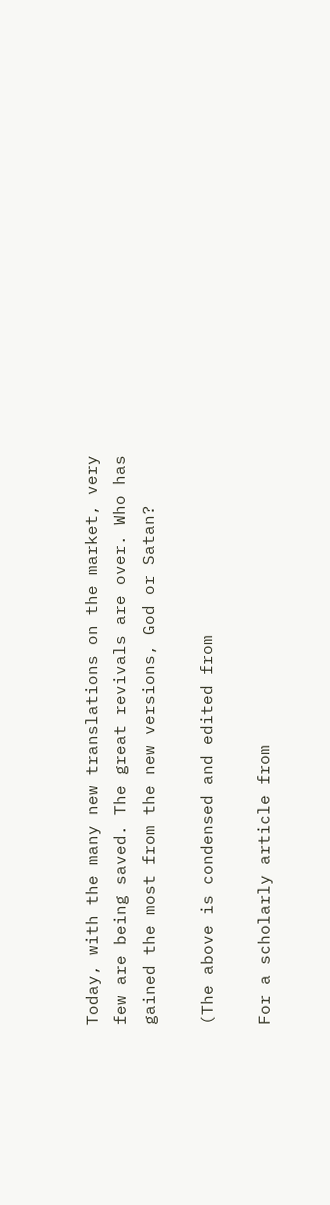Today, with the many new translations on the market, very few are being saved. The great revivals are over. Who has gained the most from the new versions, God or Satan?

(The above is condensed and edited from

For a scholarly article from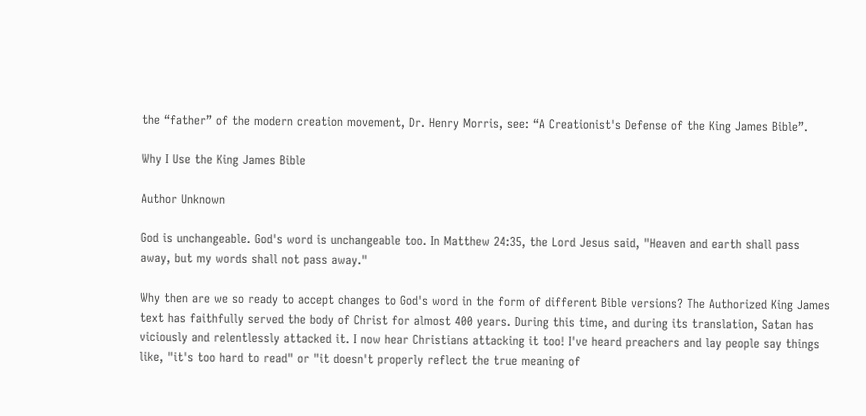the “father” of the modern creation movement, Dr. Henry Morris, see: “A Creationist's Defense of the King James Bible”.

Why I Use the King James Bible

Author Unknown

God is unchangeable. God's word is unchangeable too. In Matthew 24:35, the Lord Jesus said, "Heaven and earth shall pass away, but my words shall not pass away."

Why then are we so ready to accept changes to God's word in the form of different Bible versions? The Authorized King James text has faithfully served the body of Christ for almost 400 years. During this time, and during its translation, Satan has viciously and relentlessly attacked it. I now hear Christians attacking it too! I've heard preachers and lay people say things like, "it's too hard to read" or "it doesn't properly reflect the true meaning of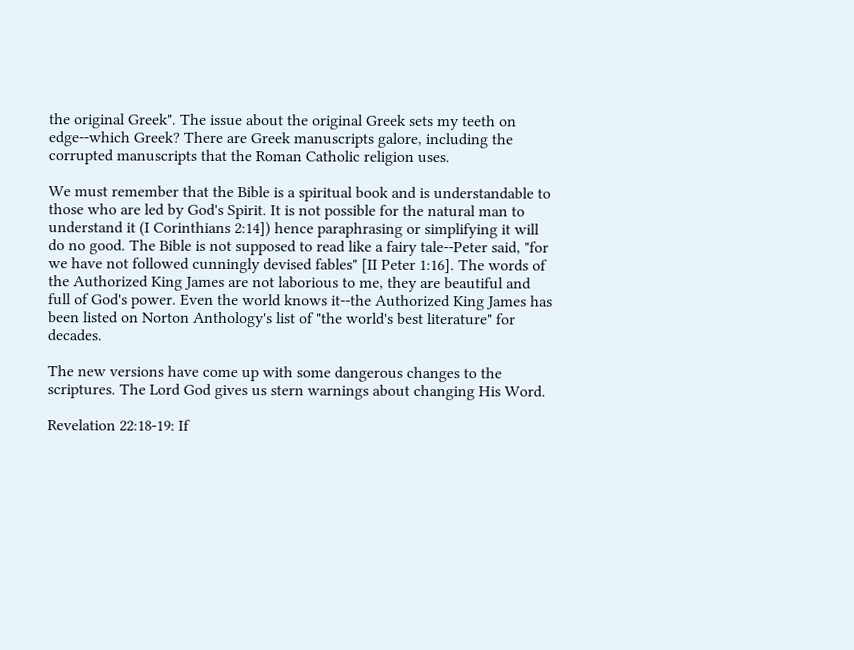the original Greek". The issue about the original Greek sets my teeth on edge--which Greek? There are Greek manuscripts galore, including the corrupted manuscripts that the Roman Catholic religion uses.

We must remember that the Bible is a spiritual book and is understandable to those who are led by God's Spirit. It is not possible for the natural man to understand it (I Corinthians 2:14]) hence paraphrasing or simplifying it will do no good. The Bible is not supposed to read like a fairy tale--Peter said, "for we have not followed cunningly devised fables" [II Peter 1:16]. The words of the Authorized King James are not laborious to me, they are beautiful and full of God's power. Even the world knows it--the Authorized King James has been listed on Norton Anthology's list of "the world's best literature" for decades.

The new versions have come up with some dangerous changes to the scriptures. The Lord God gives us stern warnings about changing His Word.

Revelation 22:18-19: If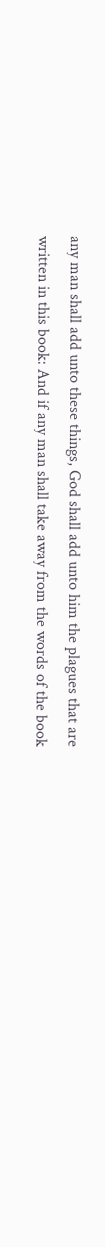any man shall add unto these things, God shall add unto him the plagues that are written in this book: And if any man shall take away from the words of the book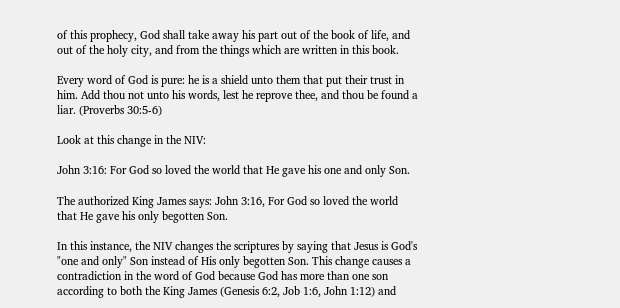of this prophecy, God shall take away his part out of the book of life, and out of the holy city, and from the things which are written in this book.

Every word of God is pure: he is a shield unto them that put their trust in him. Add thou not unto his words, lest he reprove thee, and thou be found a liar. (Proverbs 30:5-6)

Look at this change in the NIV:

John 3:16: For God so loved the world that He gave his one and only Son.

The authorized King James says: John 3:16, For God so loved the world that He gave his only begotten Son.

In this instance, the NIV changes the scriptures by saying that Jesus is God's "one and only" Son instead of His only begotten Son. This change causes a contradiction in the word of God because God has more than one son according to both the King James (Genesis 6:2, Job 1:6, John 1:12) and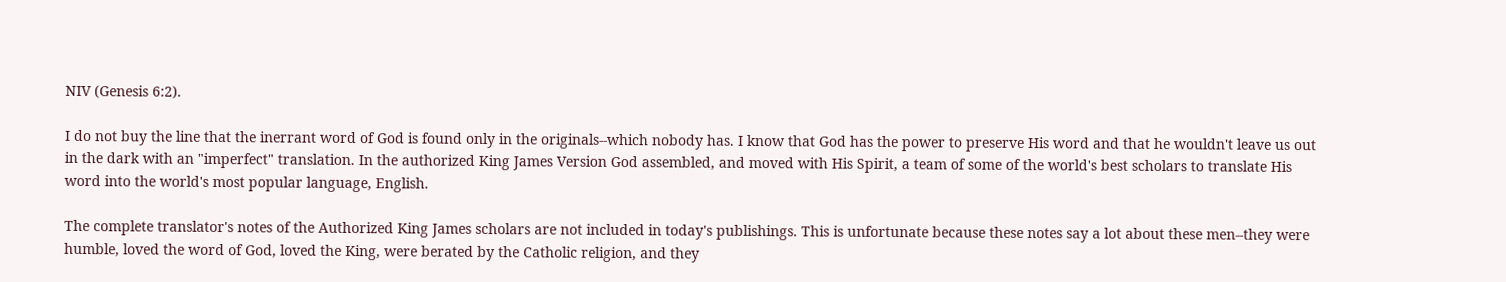NIV (Genesis 6:2).

I do not buy the line that the inerrant word of God is found only in the originals--which nobody has. I know that God has the power to preserve His word and that he wouldn't leave us out in the dark with an "imperfect" translation. In the authorized King James Version God assembled, and moved with His Spirit, a team of some of the world's best scholars to translate His word into the world's most popular language, English.

The complete translator's notes of the Authorized King James scholars are not included in today's publishings. This is unfortunate because these notes say a lot about these men--they were humble, loved the word of God, loved the King, were berated by the Catholic religion, and they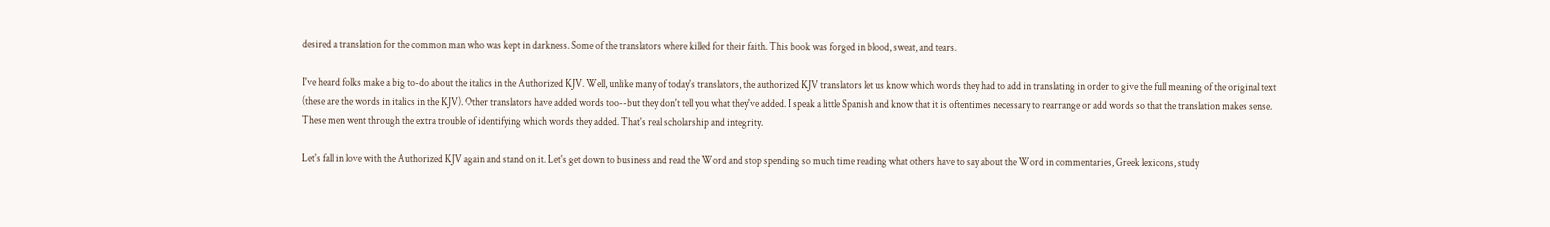desired a translation for the common man who was kept in darkness. Some of the translators where killed for their faith. This book was forged in blood, sweat, and tears.

I've heard folks make a big to-do about the italics in the Authorized KJV. Well, unlike many of today's translators, the authorized KJV translators let us know which words they had to add in translating in order to give the full meaning of the original text (these are the words in italics in the KJV). Other translators have added words too--but they don't tell you what they've added. I speak a little Spanish and know that it is oftentimes necessary to rearrange or add words so that the translation makes sense. These men went through the extra trouble of identifying which words they added. That's real scholarship and integrity.

Let's fall in love with the Authorized KJV again and stand on it. Let's get down to business and read the Word and stop spending so much time reading what others have to say about the Word in commentaries, Greek lexicons, study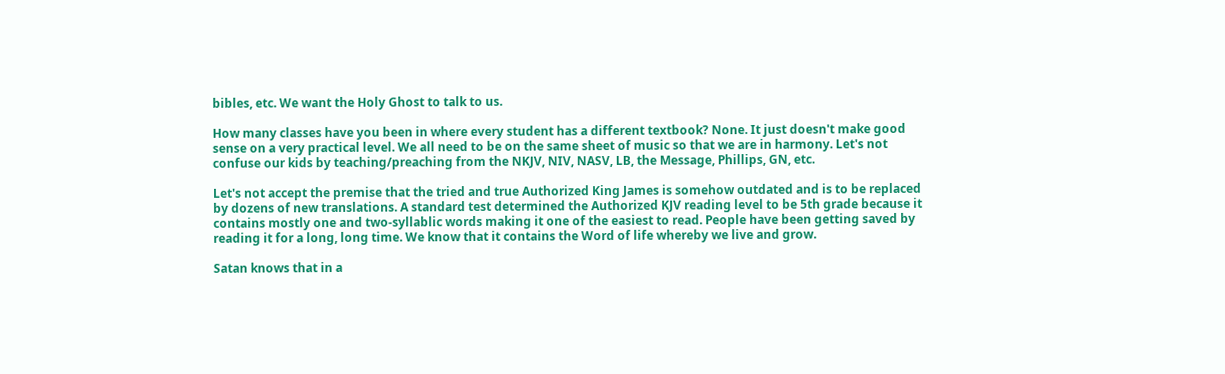bibles, etc. We want the Holy Ghost to talk to us.

How many classes have you been in where every student has a different textbook? None. It just doesn't make good sense on a very practical level. We all need to be on the same sheet of music so that we are in harmony. Let's not confuse our kids by teaching/preaching from the NKJV, NIV, NASV, LB, the Message, Phillips, GN, etc.

Let's not accept the premise that the tried and true Authorized King James is somehow outdated and is to be replaced by dozens of new translations. A standard test determined the Authorized KJV reading level to be 5th grade because it contains mostly one and two-syllablic words making it one of the easiest to read. People have been getting saved by reading it for a long, long time. We know that it contains the Word of life whereby we live and grow.

Satan knows that in a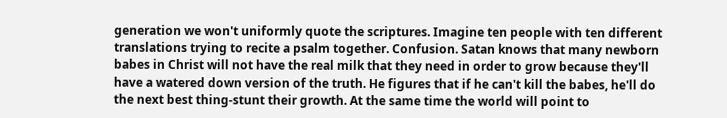generation we won't uniformly quote the scriptures. Imagine ten people with ten different translations trying to recite a psalm together. Confusion. Satan knows that many newborn babes in Christ will not have the real milk that they need in order to grow because they'll have a watered down version of the truth. He figures that if he can't kill the babes, he'll do the next best thing-stunt their growth. At the same time the world will point to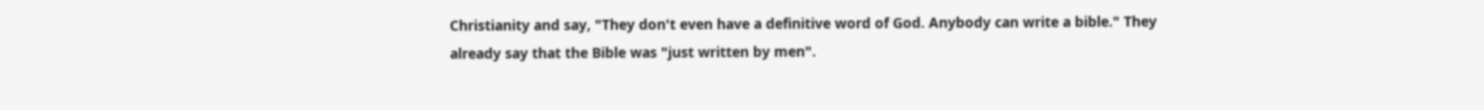Christianity and say, "They don't even have a definitive word of God. Anybody can write a bible." They already say that the Bible was "just written by men".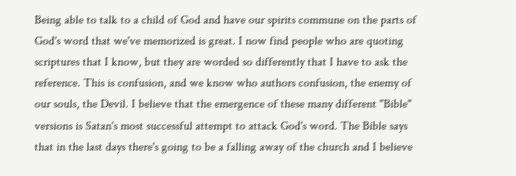Being able to talk to a child of God and have our spirits commune on the parts of God's word that we've memorized is great. I now find people who are quoting scriptures that I know, but they are worded so differently that I have to ask the reference. This is confusion, and we know who authors confusion, the enemy of our souls, the Devil. I believe that the emergence of these many different "Bible" versions is Satan's most successful attempt to attack God's word. The Bible says that in the last days there's going to be a falling away of the church and I believe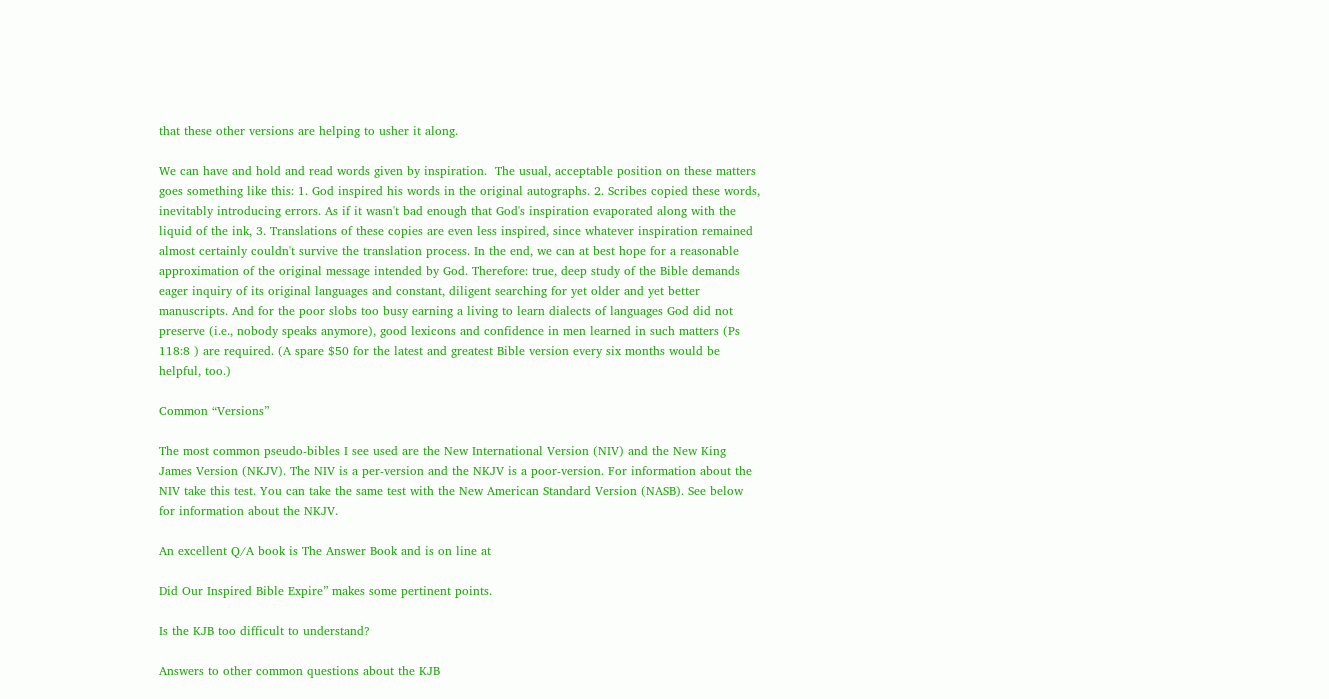that these other versions are helping to usher it along.

We can have and hold and read words given by inspiration.  The usual, acceptable position on these matters goes something like this: 1. God inspired his words in the original autographs. 2. Scribes copied these words, inevitably introducing errors. As if it wasn't bad enough that God's inspiration evaporated along with the liquid of the ink, 3. Translations of these copies are even less inspired, since whatever inspiration remained almost certainly couldn't survive the translation process. In the end, we can at best hope for a reasonable approximation of the original message intended by God. Therefore: true, deep study of the Bible demands eager inquiry of its original languages and constant, diligent searching for yet older and yet better manuscripts. And for the poor slobs too busy earning a living to learn dialects of languages God did not preserve (i.e., nobody speaks anymore), good lexicons and confidence in men learned in such matters (Ps 118:8 ) are required. (A spare $50 for the latest and greatest Bible version every six months would be helpful, too.)

Common “Versions”

The most common pseudo-bibles I see used are the New International Version (NIV) and the New King James Version (NKJV). The NIV is a per-version and the NKJV is a poor-version. For information about the NIV take this test. You can take the same test with the New American Standard Version (NASB). See below for information about the NKJV.

An excellent Q/A book is The Answer Book and is on line at

Did Our Inspired Bible Expire” makes some pertinent points.

Is the KJB too difficult to understand?

Answers to other common questions about the KJB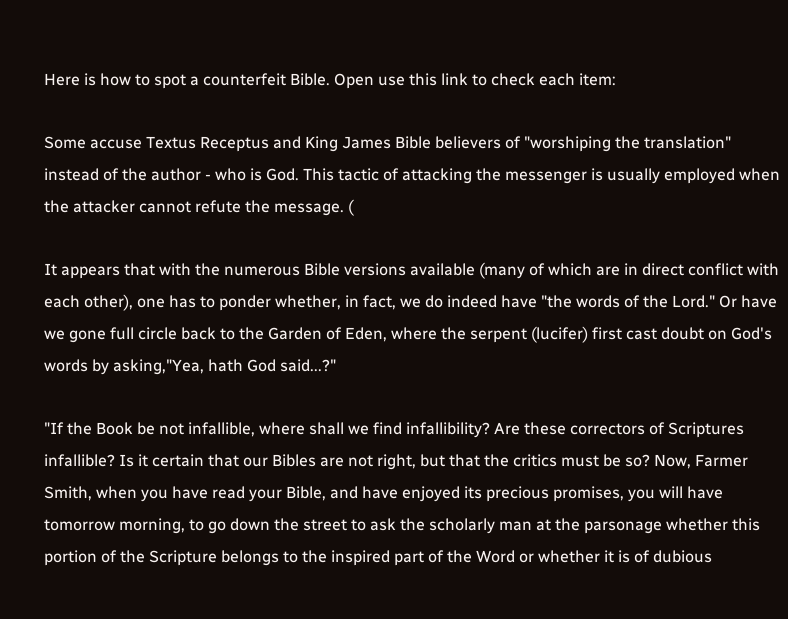Here is how to spot a counterfeit Bible. Open use this link to check each item:

Some accuse Textus Receptus and King James Bible believers of "worshiping the translation" instead of the author - who is God. This tactic of attacking the messenger is usually employed when the attacker cannot refute the message. (

It appears that with the numerous Bible versions available (many of which are in direct conflict with each other), one has to ponder whether, in fact, we do indeed have "the words of the Lord." Or have we gone full circle back to the Garden of Eden, where the serpent (lucifer) first cast doubt on God's words by asking,"Yea, hath God said...?"

"If the Book be not infallible, where shall we find infallibility? Are these correctors of Scriptures infallible? Is it certain that our Bibles are not right, but that the critics must be so? Now, Farmer Smith, when you have read your Bible, and have enjoyed its precious promises, you will have tomorrow morning, to go down the street to ask the scholarly man at the parsonage whether this portion of the Scripture belongs to the inspired part of the Word or whether it is of dubious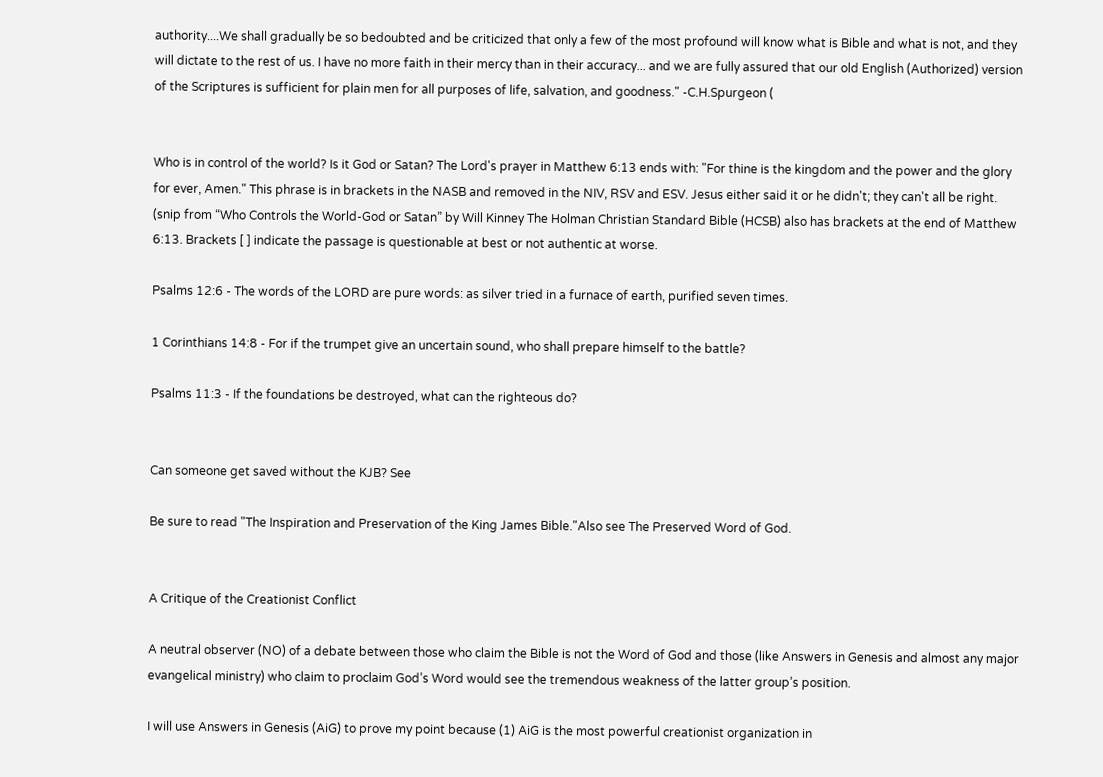authority....We shall gradually be so bedoubted and be criticized that only a few of the most profound will know what is Bible and what is not, and they will dictate to the rest of us. I have no more faith in their mercy than in their accuracy... and we are fully assured that our old English (Authorized) version of the Scriptures is sufficient for plain men for all purposes of life, salvation, and goodness." -C.H.Spurgeon (


Who is in control of the world? Is it God or Satan? The Lord's prayer in Matthew 6:13 ends with: "For thine is the kingdom and the power and the glory for ever, Amen." This phrase is in brackets in the NASB and removed in the NIV, RSV and ESV. Jesus either said it or he didn't; they can't all be right. (snip from “Who Controls the World-God or Satan” by Will Kinney The Holman Christian Standard Bible (HCSB) also has brackets at the end of Matthew 6:13. Brackets [ ] indicate the passage is questionable at best or not authentic at worse.

Psalms 12:6 - The words of the LORD are pure words: as silver tried in a furnace of earth, purified seven times.

1 Corinthians 14:8 - For if the trumpet give an uncertain sound, who shall prepare himself to the battle?

Psalms 11:3 - If the foundations be destroyed, what can the righteous do?


Can someone get saved without the KJB? See

Be sure to read "The Inspiration and Preservation of the King James Bible."Also see The Preserved Word of God.


A Critique of the Creationist Conflict

A neutral observer (NO) of a debate between those who claim the Bible is not the Word of God and those (like Answers in Genesis and almost any major evangelical ministry) who claim to proclaim God’s Word would see the tremendous weakness of the latter group’s position.

I will use Answers in Genesis (AiG) to prove my point because (1) AiG is the most powerful creationist organization in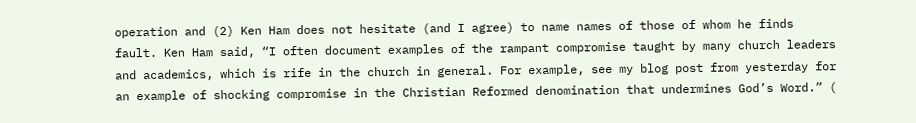operation and (2) Ken Ham does not hesitate (and I agree) to name names of those of whom he finds fault. Ken Ham said, “I often document examples of the rampant compromise taught by many church leaders and academics, which is rife in the church in general. For example, see my blog post from yesterday for an example of shocking compromise in the Christian Reformed denomination that undermines God’s Word.” (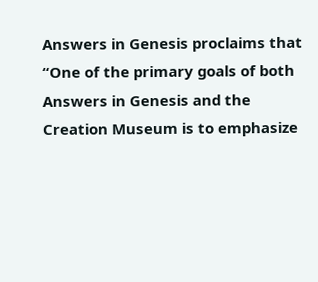Answers in Genesis proclaims that “One of the primary goals of both Answers in Genesis and the Creation Museum is to emphasize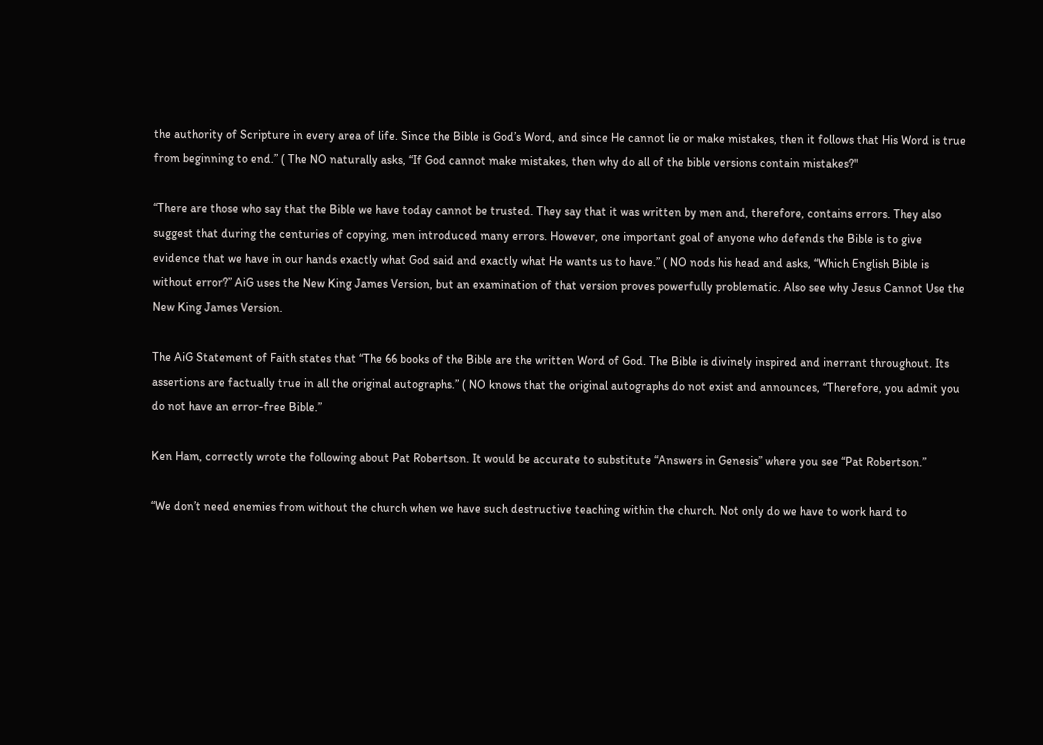the authority of Scripture in every area of life. Since the Bible is God’s Word, and since He cannot lie or make mistakes, then it follows that His Word is true from beginning to end.” ( The NO naturally asks, “If God cannot make mistakes, then why do all of the bible versions contain mistakes?"

“There are those who say that the Bible we have today cannot be trusted. They say that it was written by men and, therefore, contains errors. They also suggest that during the centuries of copying, men introduced many errors. However, one important goal of anyone who defends the Bible is to give evidence that we have in our hands exactly what God said and exactly what He wants us to have.” ( NO nods his head and asks, “Which English Bible is without error?” AiG uses the New King James Version, but an examination of that version proves powerfully problematic. Also see why Jesus Cannot Use the New King James Version.

The AiG Statement of Faith states that “The 66 books of the Bible are the written Word of God. The Bible is divinely inspired and inerrant throughout. Its assertions are factually true in all the original autographs.” ( NO knows that the original autographs do not exist and announces, “Therefore, you admit you do not have an error-free Bible.”

Ken Ham, correctly wrote the following about Pat Robertson. It would be accurate to substitute “Answers in Genesis” where you see “Pat Robertson.”

“We don’t need enemies from without the church when we have such destructive teaching within the church. Not only do we have to work hard to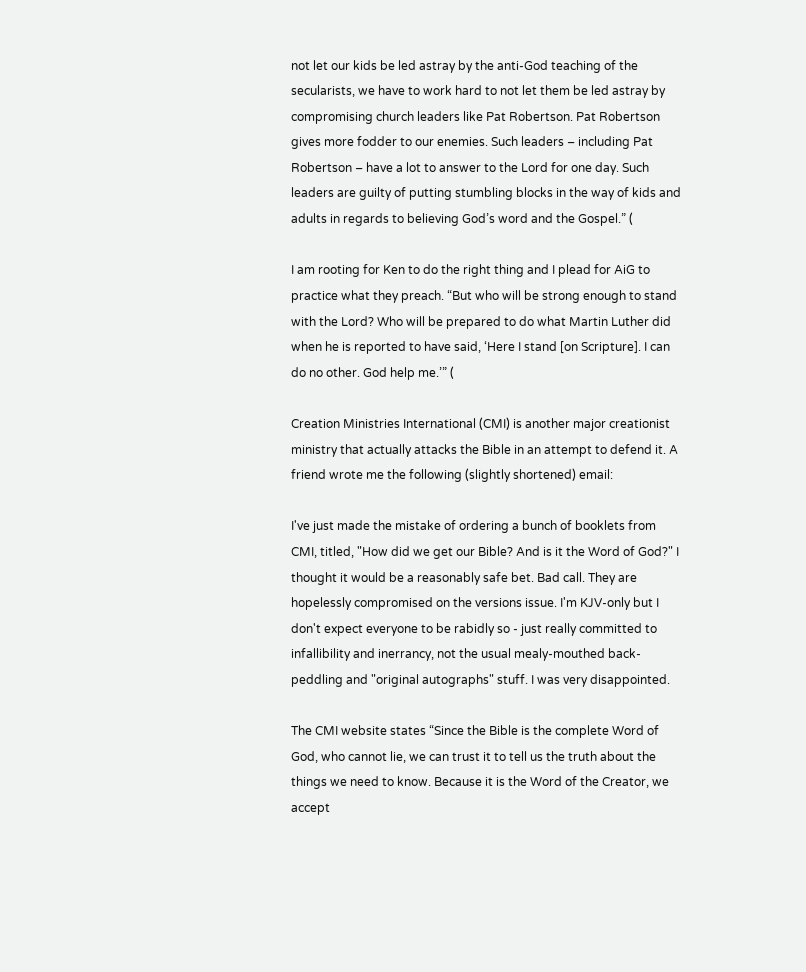not let our kids be led astray by the anti-God teaching of the secularists, we have to work hard to not let them be led astray by compromising church leaders like Pat Robertson. Pat Robertson gives more fodder to our enemies. Such leaders – including Pat Robertson – have a lot to answer to the Lord for one day. Such leaders are guilty of putting stumbling blocks in the way of kids and adults in regards to believing God’s word and the Gospel.” (

I am rooting for Ken to do the right thing and I plead for AiG to practice what they preach. “But who will be strong enough to stand with the Lord? Who will be prepared to do what Martin Luther did when he is reported to have said, ‘Here I stand [on Scripture]. I can do no other. God help me.’” (

Creation Ministries International (CMI) is another major creationist ministry that actually attacks the Bible in an attempt to defend it. A friend wrote me the following (slightly shortened) email:

I've just made the mistake of ordering a bunch of booklets from CMI, titled, "How did we get our Bible? And is it the Word of God?" I thought it would be a reasonably safe bet. Bad call. They are hopelessly compromised on the versions issue. I'm KJV-only but I don't expect everyone to be rabidly so - just really committed to infallibility and inerrancy, not the usual mealy-mouthed back-peddling and "original autographs" stuff. I was very disappointed.

The CMI website states “Since the Bible is the complete Word of God, who cannot lie, we can trust it to tell us the truth about the things we need to know. Because it is the Word of the Creator, we accept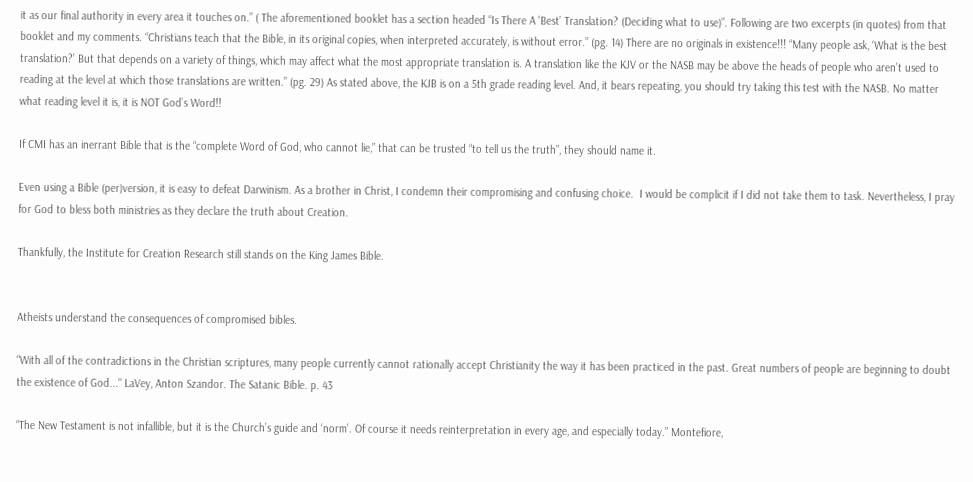it as our final authority in every area it touches on.” ( The aforementioned booklet has a section headed “Is There A 'Best’ Translation? (Deciding what to use)”. Following are two excerpts (in quotes) from that booklet and my comments. “Christians teach that the Bible, in its original copies, when interpreted accurately, is without error.” (pg. 14) There are no originals in existence!!! “Many people ask, ‘What is the best translation?’ But that depends on a variety of things, which may affect what the most appropriate translation is. A translation like the KJV or the NASB may be above the heads of people who aren’t used to reading at the level at which those translations are written.” (pg. 29) As stated above, the KJB is on a 5th grade reading level. And, it bears repeating, you should try taking this test with the NASB. No matter what reading level it is, it is NOT God’s Word!!

If CMI has an inerrant Bible that is the “complete Word of God, who cannot lie,” that can be trusted “to tell us the truth”, they should name it.

Even using a Bible (per)version, it is easy to defeat Darwinism. As a brother in Christ, I condemn their compromising and confusing choice.  I would be complicit if I did not take them to task. Nevertheless, I pray for God to bless both ministries as they declare the truth about Creation.

Thankfully, the Institute for Creation Research still stands on the King James Bible.


Atheists understand the consequences of compromised bibles.

“With all of the contradictions in the Christian scriptures, many people currently cannot rationally accept Christianity the way it has been practiced in the past. Great numbers of people are beginning to doubt the existence of God..." LaVey, Anton Szandor. The Satanic Bible. p. 43

“The New Testament is not infallible, but it is the Church’s guide and ‘norm’. Of course it needs reinterpretation in every age, and especially today.” Montefiore,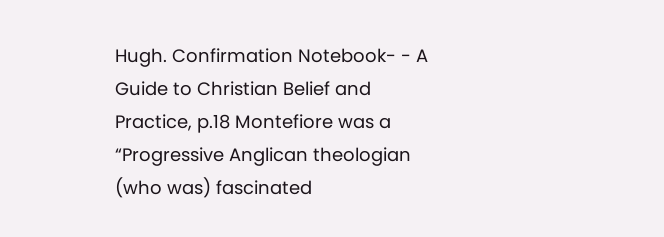Hugh. Confirmation Notebook- - A Guide to Christian Belief and Practice, p.18 Montefiore was a “Progressive Anglican theologian (who was) fascinated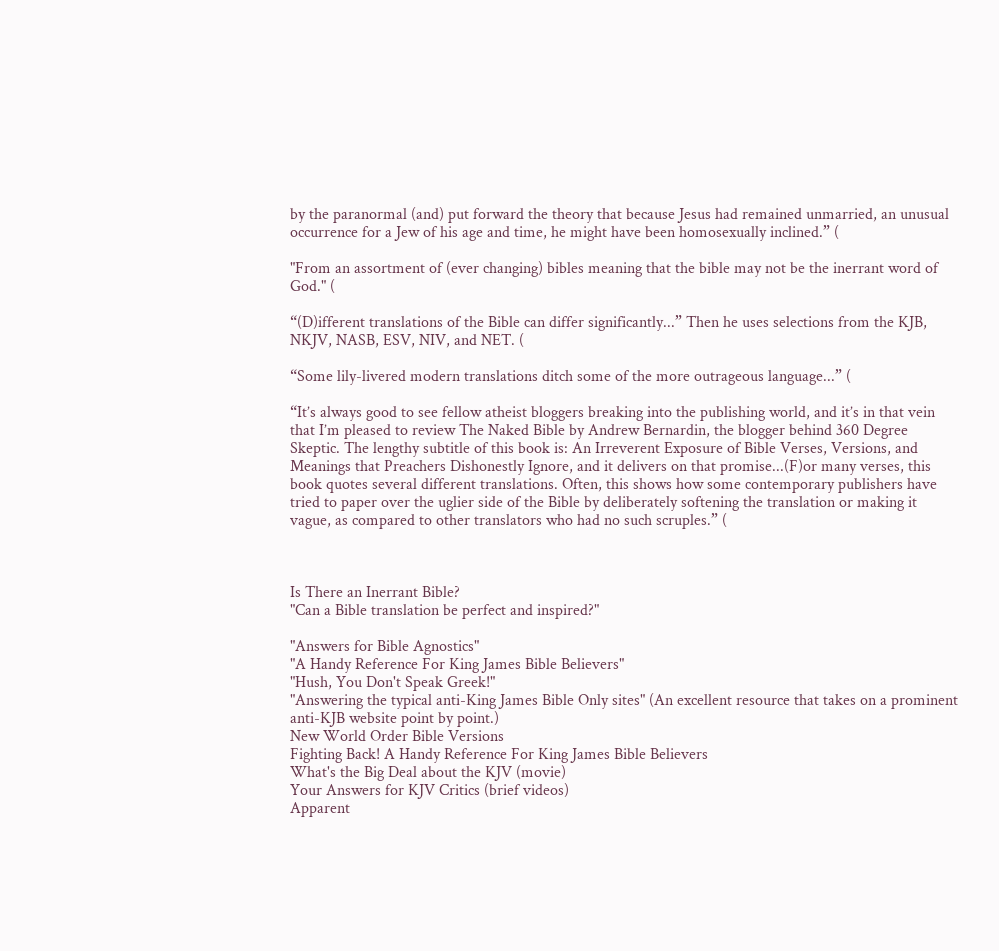by the paranormal (and) put forward the theory that because Jesus had remained unmarried, an unusual occurrence for a Jew of his age and time, he might have been homosexually inclined.” (

"From an assortment of (ever changing) bibles meaning that the bible may not be the inerrant word of God." (

“(D)ifferent translations of the Bible can differ significantly...” Then he uses selections from the KJB, NKJV, NASB, ESV, NIV, and NET. (

“Some lily-livered modern translations ditch some of the more outrageous language...” (

“It’s always good to see fellow atheist bloggers breaking into the publishing world, and it’s in that vein that I’m pleased to review The Naked Bible by Andrew Bernardin, the blogger behind 360 Degree Skeptic. The lengthy subtitle of this book is: An Irreverent Exposure of Bible Verses, Versions, and Meanings that Preachers Dishonestly Ignore, and it delivers on that promise...(F)or many verses, this book quotes several different translations. Often, this shows how some contemporary publishers have tried to paper over the uglier side of the Bible by deliberately softening the translation or making it vague, as compared to other translators who had no such scruples.” (



Is There an Inerrant Bible?
"Can a Bible translation be perfect and inspired?"

"Answers for Bible Agnostics"
"A Handy Reference For King James Bible Believers"
"Hush, You Don't Speak Greek!"
"Answering the typical anti-King James Bible Only sites" (An excellent resource that takes on a prominent anti-KJB website point by point.)
New World Order Bible Versions
Fighting Back! A Handy Reference For King James Bible Believers
What's the Big Deal about the KJV (movie)
Your Answers for KJV Critics (brief videos)
Apparent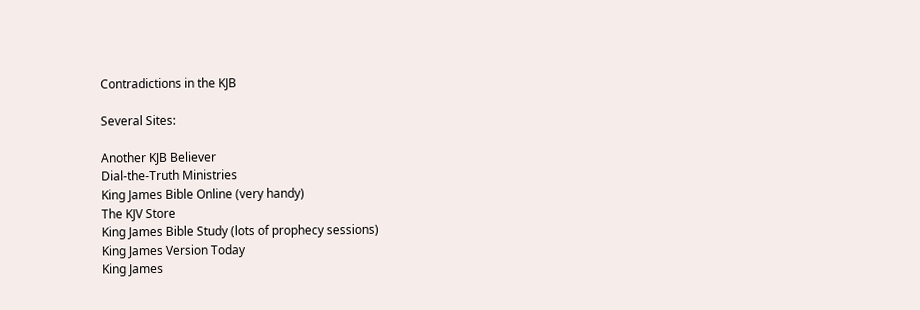Contradictions in the KJB

Several Sites:

Another KJB Believer
Dial-the-Truth Ministries
King James Bible Online (very handy)
The KJV Store
King James Bible Study (lots of prophecy sessions)
King James Version Today
King James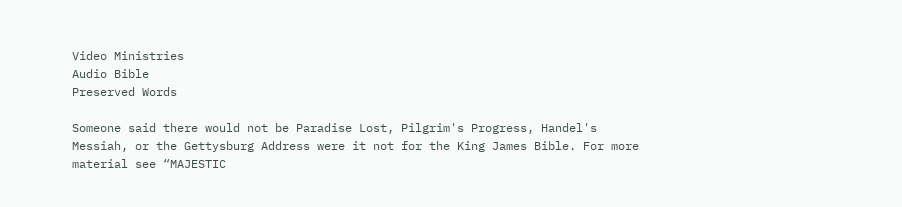Video Ministries
Audio Bible
Preserved Words

Someone said there would not be Paradise Lost, Pilgrim's Progress, Handel's Messiah, or the Gettysburg Address were it not for the King James Bible. For more material see “MAJESTIC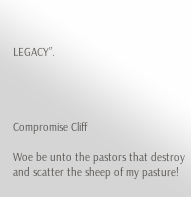LEGACY”.




Compromise Cliff

Woe be unto the pastors that destroy and scatter the sheep of my pasture!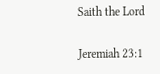Saith the Lord

Jeremiah 23:1